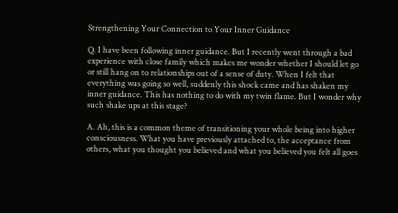Strengthening Your Connection to Your Inner Guidance

Q. I have been following inner guidance. But I recently went through a bad experience with close family which makes me wonder whether I should let go or still hang on to relationships out of a sense of duty. When I felt that everything was going so well, suddenly this shock came and has shaken my inner guidance. This has nothing to do with my twin flame. But I wonder why such shake ups at this stage?

A. Ah, this is a common theme of transitioning your whole being into higher consciousness. What you have previously attached to, the acceptance from others, what you thought you believed and what you believed you felt all goes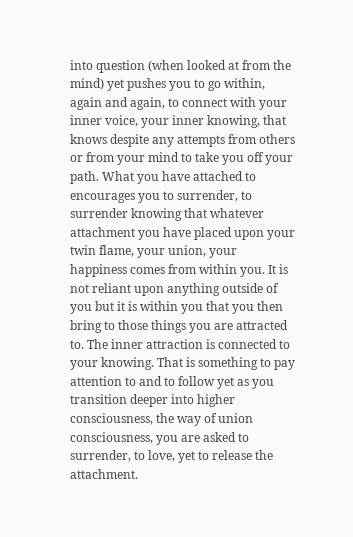into question (when looked at from the mind) yet pushes you to go within, again and again, to connect with your inner voice, your inner knowing, that knows despite any attempts from others or from your mind to take you off your path. What you have attached to encourages you to surrender, to surrender knowing that whatever attachment you have placed upon your twin flame, your union, your happiness comes from within you. It is not reliant upon anything outside of you but it is within you that you then bring to those things you are attracted to. The inner attraction is connected to your knowing. That is something to pay attention to and to follow yet as you transition deeper into higher consciousness, the way of union consciousness, you are asked to surrender, to love, yet to release the attachment.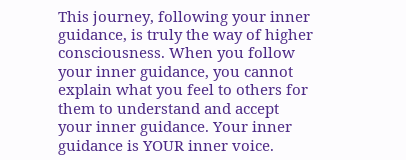This journey, following your inner guidance, is truly the way of higher consciousness. When you follow your inner guidance, you cannot explain what you feel to others for them to understand and accept your inner guidance. Your inner guidance is YOUR inner voice.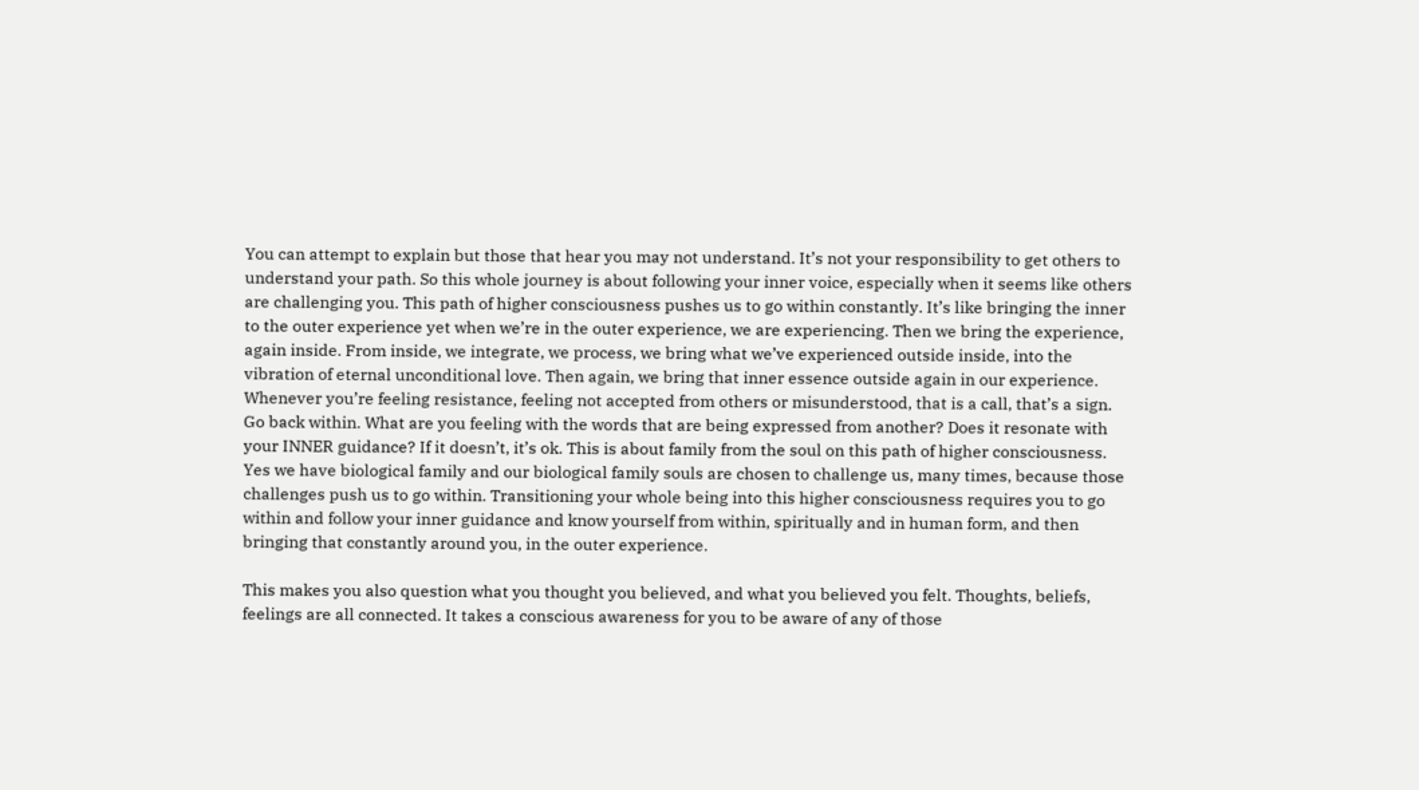You can attempt to explain but those that hear you may not understand. It’s not your responsibility to get others to understand your path. So this whole journey is about following your inner voice, especially when it seems like others are challenging you. This path of higher consciousness pushes us to go within constantly. It’s like bringing the inner to the outer experience yet when we’re in the outer experience, we are experiencing. Then we bring the experience, again inside. From inside, we integrate, we process, we bring what we’ve experienced outside inside, into the vibration of eternal unconditional love. Then again, we bring that inner essence outside again in our experience. Whenever you’re feeling resistance, feeling not accepted from others or misunderstood, that is a call, that’s a sign. Go back within. What are you feeling with the words that are being expressed from another? Does it resonate with your INNER guidance? If it doesn’t, it’s ok. This is about family from the soul on this path of higher consciousness. Yes we have biological family and our biological family souls are chosen to challenge us, many times, because those challenges push us to go within. Transitioning your whole being into this higher consciousness requires you to go within and follow your inner guidance and know yourself from within, spiritually and in human form, and then bringing that constantly around you, in the outer experience.

This makes you also question what you thought you believed, and what you believed you felt. Thoughts, beliefs, feelings are all connected. It takes a conscious awareness for you to be aware of any of those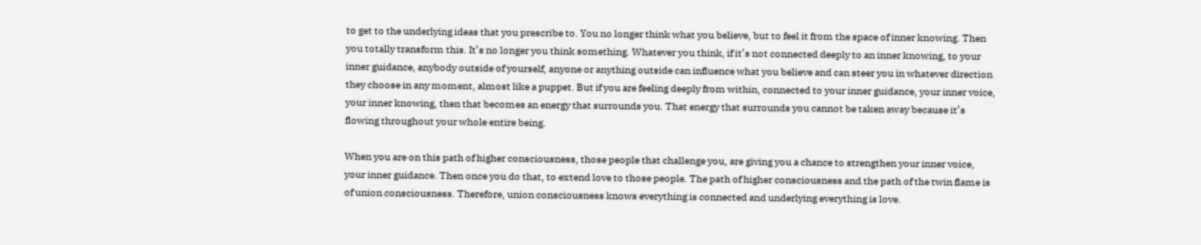to get to the underlying ideas that you prescribe to. You no longer think what you believe, but to feel it from the space of inner knowing. Then you totally transform this. It’s no longer you think something. Whatever you think, if it’s not connected deeply to an inner knowing, to your inner guidance, anybody outside of yourself, anyone or anything outside can influence what you believe and can steer you in whatever direction they choose in any moment, almost like a puppet. But if you are feeling deeply from within, connected to your inner guidance, your inner voice, your inner knowing, then that becomes an energy that surrounds you. That energy that surrounds you cannot be taken away because it’s flowing throughout your whole entire being.

When you are on this path of higher consciousness, those people that challenge you, are giving you a chance to strengthen your inner voice, your inner guidance. Then once you do that, to extend love to those people. The path of higher consciousness and the path of the twin flame is of union consciousness. Therefore, union consciousness knows everything is connected and underlying everything is love.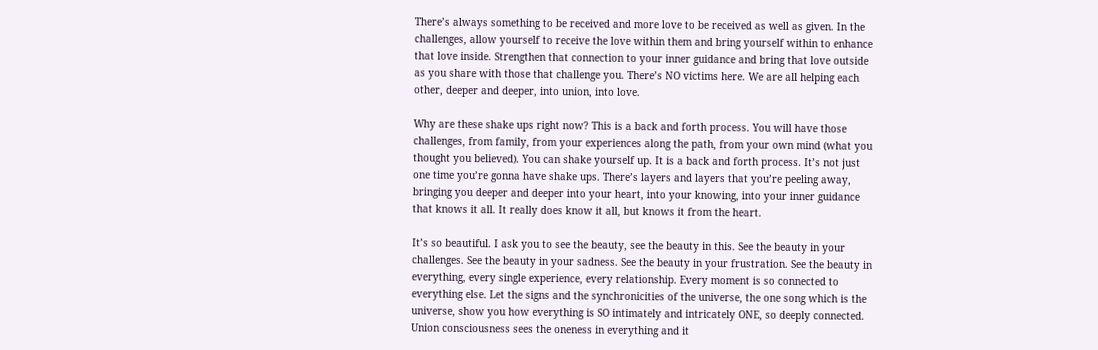There’s always something to be received and more love to be received as well as given. In the challenges, allow yourself to receive the love within them and bring yourself within to enhance that love inside. Strengthen that connection to your inner guidance and bring that love outside as you share with those that challenge you. There’s NO victims here. We are all helping each other, deeper and deeper, into union, into love.

Why are these shake ups right now? This is a back and forth process. You will have those challenges, from family, from your experiences along the path, from your own mind (what you thought you believed). You can shake yourself up. It is a back and forth process. It’s not just one time you’re gonna have shake ups. There’s layers and layers that you’re peeling away, bringing you deeper and deeper into your heart, into your knowing, into your inner guidance that knows it all. It really does know it all, but knows it from the heart.

It’s so beautiful. I ask you to see the beauty, see the beauty in this. See the beauty in your challenges. See the beauty in your sadness. See the beauty in your frustration. See the beauty in everything, every single experience, every relationship. Every moment is so connected to everything else. Let the signs and the synchronicities of the universe, the one song which is the universe, show you how everything is SO intimately and intricately ONE, so deeply connected. Union consciousness sees the oneness in everything and it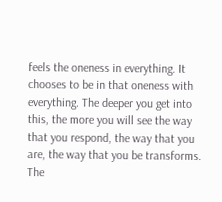feels the oneness in everything. It chooses to be in that oneness with everything. The deeper you get into this, the more you will see the way that you respond, the way that you are, the way that you be transforms. The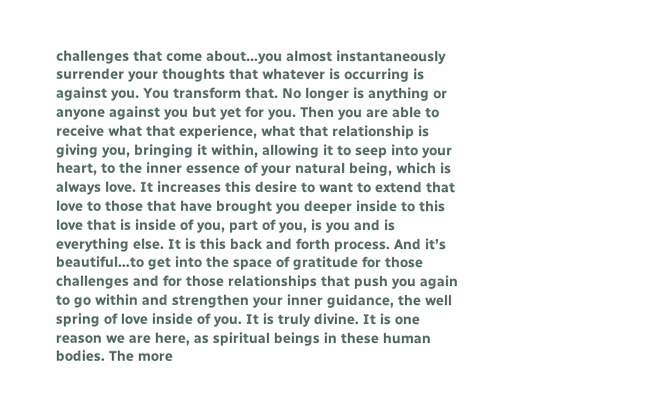challenges that come about…you almost instantaneously surrender your thoughts that whatever is occurring is against you. You transform that. No longer is anything or anyone against you but yet for you. Then you are able to receive what that experience, what that relationship is giving you, bringing it within, allowing it to seep into your heart, to the inner essence of your natural being, which is always love. It increases this desire to want to extend that love to those that have brought you deeper inside to this love that is inside of you, part of you, is you and is everything else. It is this back and forth process. And it’s beautiful…to get into the space of gratitude for those challenges and for those relationships that push you again to go within and strengthen your inner guidance, the well spring of love inside of you. It is truly divine. It is one reason we are here, as spiritual beings in these human bodies. The more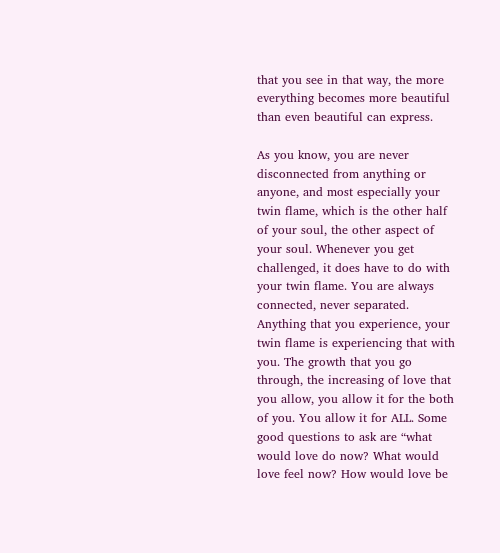that you see in that way, the more everything becomes more beautiful than even beautiful can express.

As you know, you are never disconnected from anything or anyone, and most especially your twin flame, which is the other half of your soul, the other aspect of your soul. Whenever you get challenged, it does have to do with your twin flame. You are always connected, never separated. Anything that you experience, your twin flame is experiencing that with you. The growth that you go through, the increasing of love that you allow, you allow it for the both of you. You allow it for ALL. Some good questions to ask are “what would love do now? What would love feel now? How would love be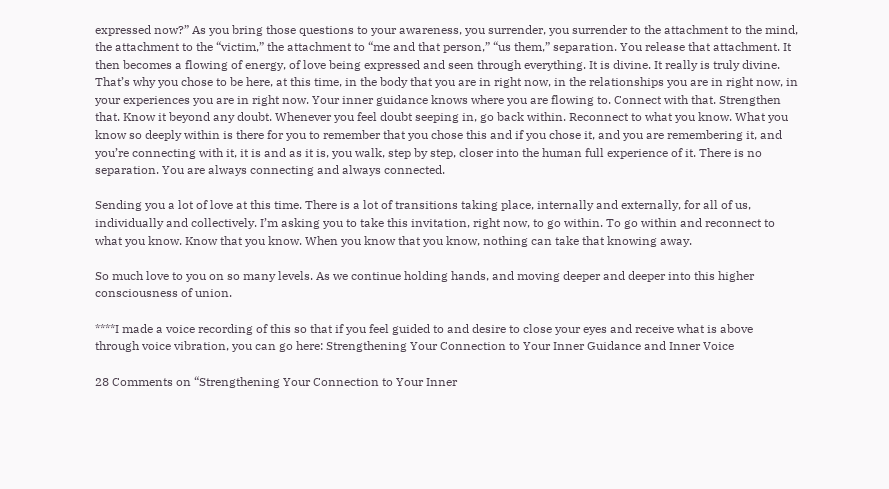expressed now?” As you bring those questions to your awareness, you surrender, you surrender to the attachment to the mind, the attachment to the “victim,” the attachment to “me and that person,” “us them,” separation. You release that attachment. It then becomes a flowing of energy, of love being expressed and seen through everything. It is divine. It really is truly divine. That’s why you chose to be here, at this time, in the body that you are in right now, in the relationships you are in right now, in your experiences you are in right now. Your inner guidance knows where you are flowing to. Connect with that. Strengthen that. Know it beyond any doubt. Whenever you feel doubt seeping in, go back within. Reconnect to what you know. What you know so deeply within is there for you to remember that you chose this and if you chose it, and you are remembering it, and you’re connecting with it, it is and as it is, you walk, step by step, closer into the human full experience of it. There is no separation. You are always connecting and always connected.

Sending you a lot of love at this time. There is a lot of transitions taking place, internally and externally, for all of us, individually and collectively. I’m asking you to take this invitation, right now, to go within. To go within and reconnect to what you know. Know that you know. When you know that you know, nothing can take that knowing away.

So much love to you on so many levels. As we continue holding hands, and moving deeper and deeper into this higher consciousness of union.

****I made a voice recording of this so that if you feel guided to and desire to close your eyes and receive what is above through voice vibration, you can go here: Strengthening Your Connection to Your Inner Guidance and Inner Voice

28 Comments on “Strengthening Your Connection to Your Inner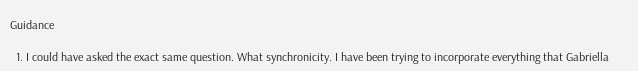Guidance

  1. I could have asked the exact same question. What synchronicity. I have been trying to incorporate everything that Gabriella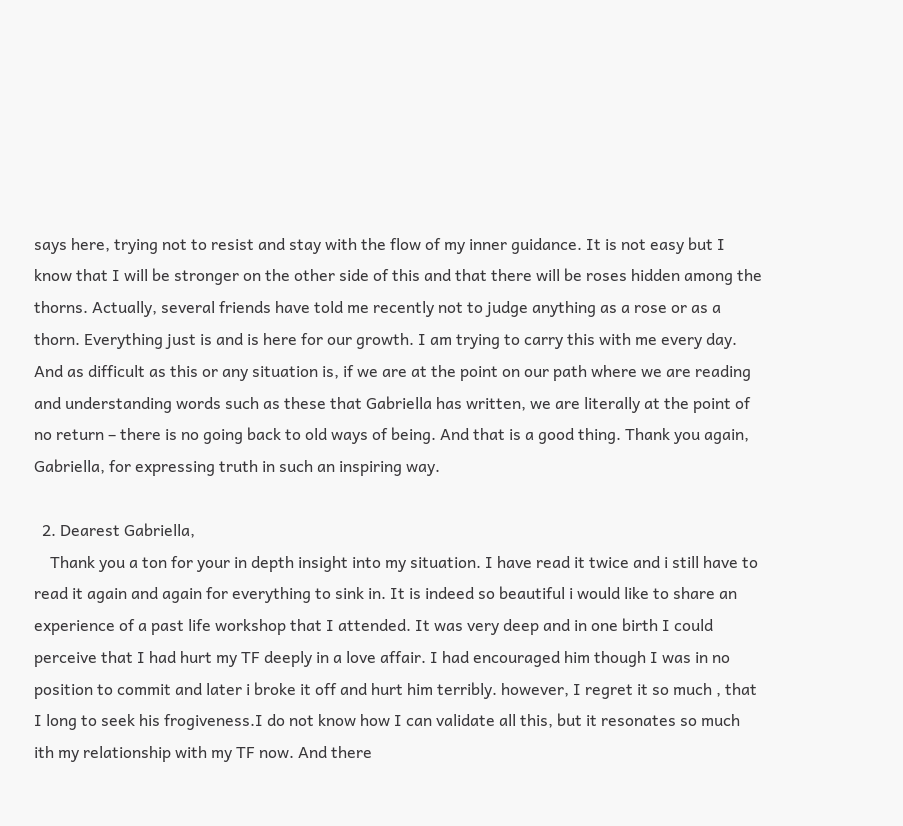says here, trying not to resist and stay with the flow of my inner guidance. It is not easy but I know that I will be stronger on the other side of this and that there will be roses hidden among the thorns. Actually, several friends have told me recently not to judge anything as a rose or as a thorn. Everything just is and is here for our growth. I am trying to carry this with me every day. And as difficult as this or any situation is, if we are at the point on our path where we are reading and understanding words such as these that Gabriella has written, we are literally at the point of no return – there is no going back to old ways of being. And that is a good thing. Thank you again, Gabriella, for expressing truth in such an inspiring way.

  2. Dearest Gabriella,
    Thank you a ton for your in depth insight into my situation. I have read it twice and i still have to read it again and again for everything to sink in. It is indeed so beautiful i would like to share an experience of a past life workshop that I attended. It was very deep and in one birth I could perceive that I had hurt my TF deeply in a love affair. I had encouraged him though I was in no position to commit and later i broke it off and hurt him terribly. however, I regret it so much , that I long to seek his frogiveness.I do not know how I can validate all this, but it resonates so much ith my relationship with my TF now. And there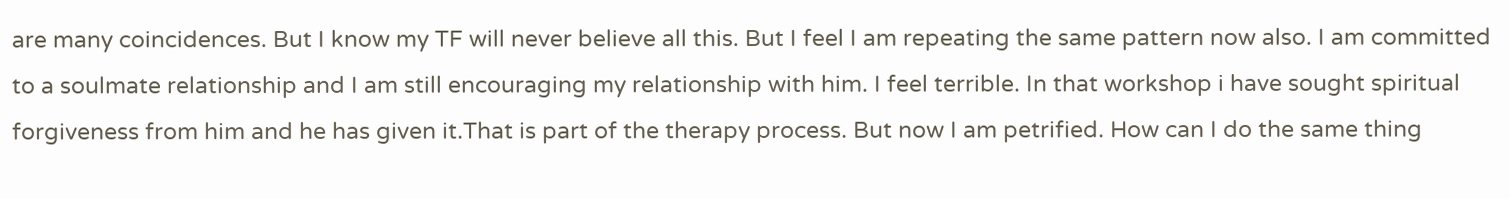are many coincidences. But I know my TF will never believe all this. But I feel I am repeating the same pattern now also. I am committed to a soulmate relationship and I am still encouraging my relationship with him. I feel terrible. In that workshop i have sought spiritual forgiveness from him and he has given it.That is part of the therapy process. But now I am petrified. How can I do the same thing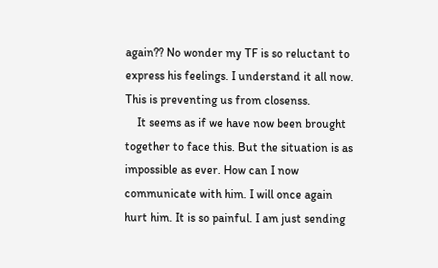again?? No wonder my TF is so reluctant to express his feelings. I understand it all now. This is preventing us from closenss.
    It seems as if we have now been brought together to face this. But the situation is as impossible as ever. How can I now communicate with him. I will once again hurt him. It is so painful. I am just sending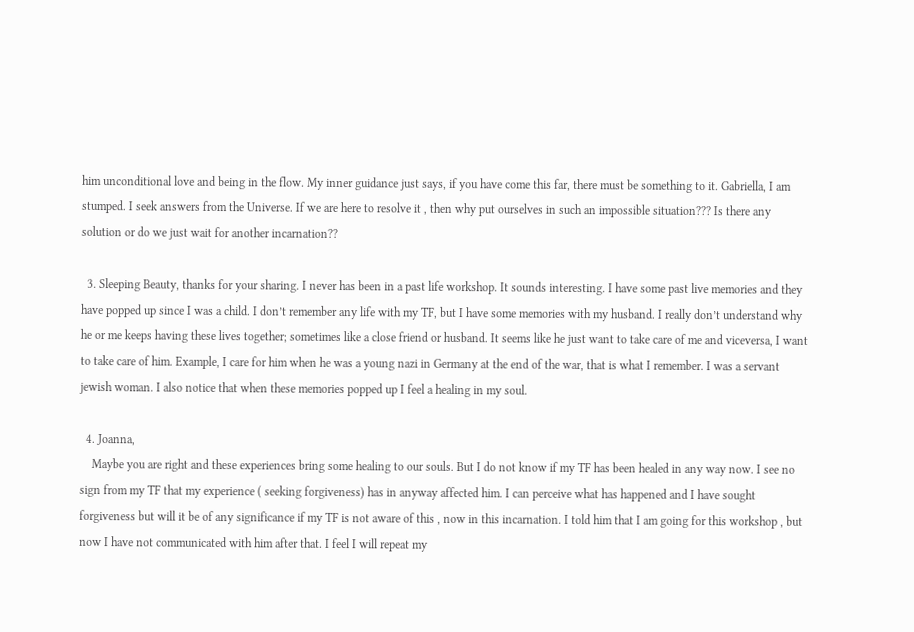him unconditional love and being in the flow. My inner guidance just says, if you have come this far, there must be something to it. Gabriella, I am stumped. I seek answers from the Universe. If we are here to resolve it , then why put ourselves in such an impossible situation??? Is there any solution or do we just wait for another incarnation??

  3. Sleeping Beauty, thanks for your sharing. I never has been in a past life workshop. It sounds interesting. I have some past live memories and they have popped up since I was a child. I don’t remember any life with my TF, but I have some memories with my husband. I really don’t understand why he or me keeps having these lives together; sometimes like a close friend or husband. It seems like he just want to take care of me and viceversa, I want to take care of him. Example, I care for him when he was a young nazi in Germany at the end of the war, that is what I remember. I was a servant jewish woman. I also notice that when these memories popped up I feel a healing in my soul.

  4. Joanna,
    Maybe you are right and these experiences bring some healing to our souls. But I do not know if my TF has been healed in any way now. I see no sign from my TF that my experience ( seeking forgiveness) has in anyway affected him. I can perceive what has happened and I have sought forgiveness but will it be of any significance if my TF is not aware of this , now in this incarnation. I told him that I am going for this workshop , but now I have not communicated with him after that. I feel I will repeat my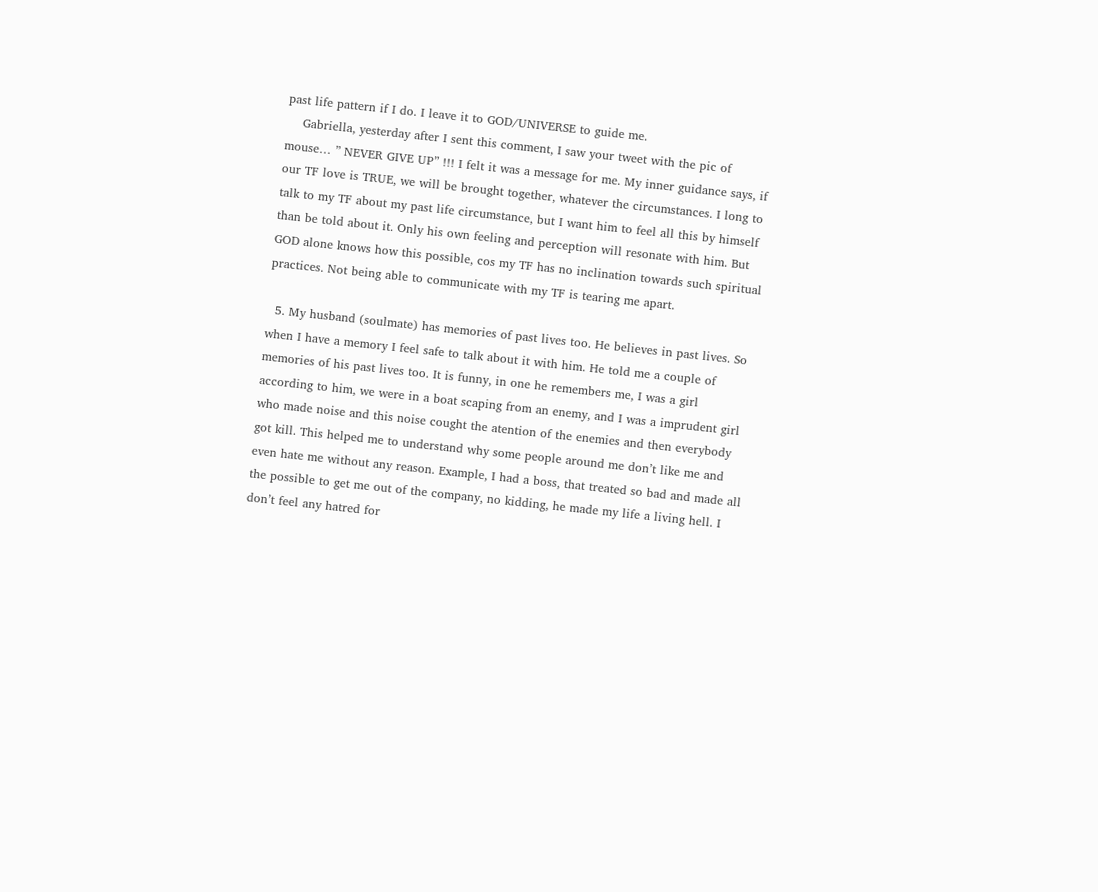past life pattern if I do. I leave it to GOD/UNIVERSE to guide me.
    Gabriella, yesterday after I sent this comment, I saw your tweet with the pic of mouse… ” NEVER GIVE UP” !!! I felt it was a message for me. My inner guidance says, if our TF love is TRUE, we will be brought together, whatever the circumstances. I long to talk to my TF about my past life circumstance, but I want him to feel all this by himself than be told about it. Only his own feeling and perception will resonate with him. But GOD alone knows how this possible, cos my TF has no inclination towards such spiritual practices. Not being able to communicate with my TF is tearing me apart.

  5. My husband (soulmate) has memories of past lives too. He believes in past lives. So when I have a memory I feel safe to talk about it with him. He told me a couple of memories of his past lives too. It is funny, in one he remembers me, I was a girl according to him, we were in a boat scaping from an enemy, and I was a imprudent girl who made noise and this noise cought the atention of the enemies and then everybody got kill. This helped me to understand why some people around me don’t like me and even hate me without any reason. Example, I had a boss, that treated so bad and made all the possible to get me out of the company, no kidding, he made my life a living hell. I don’t feel any hatred for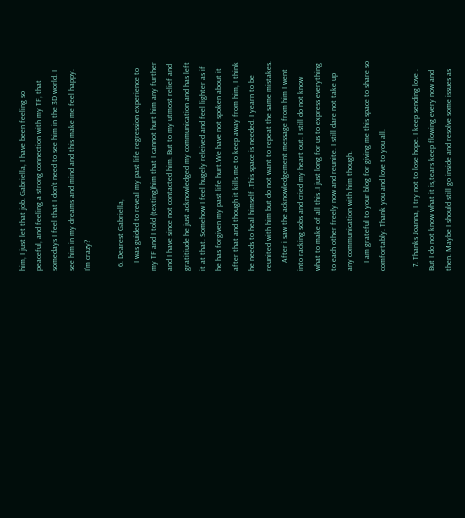him, I just let that job. Gabriella, I have been feeling so peaceful, and feeling a strong connection with my TF, that somedays I feel that I don’t need to see him in the 3D world. I see him in my dreams and mind and this make me feel happy. I’m crazy?

  6. Dearest Gabriella,
    I was guided to reveal my past life regression experience to my TF and I told (texting)him that I cannot hurt him any further and I have since not contacted him. But to my utmost relief and gratitiude he just acknowledged my communication and has left it at that. Somehow I feel hugely releived and feel lighter as if he has forgiven my past life hurt.We have not spoken about it after that and though it kills me to keep away from him, I think he needs to heal himself .This space is needed. I yearn to be reunited with him but do not want to repeat the same mistakes.
    After i saw the acknowledgement message from him I went into racking sobs and cried my heart out. I still do not know what to make of all this .I just long for us to express everything to each other freely now and reunite. I still dare not take up any communication with him though.
    I am grateful to your blog for giving me this space to share so comfortably. Thank you and love to you all.

  7. Thanks Joanna, I try not to lose hope. I keep sending love . But I do not know what it is,tears keep flowing every now and then. Maybe I should still go inside and resolve some issues as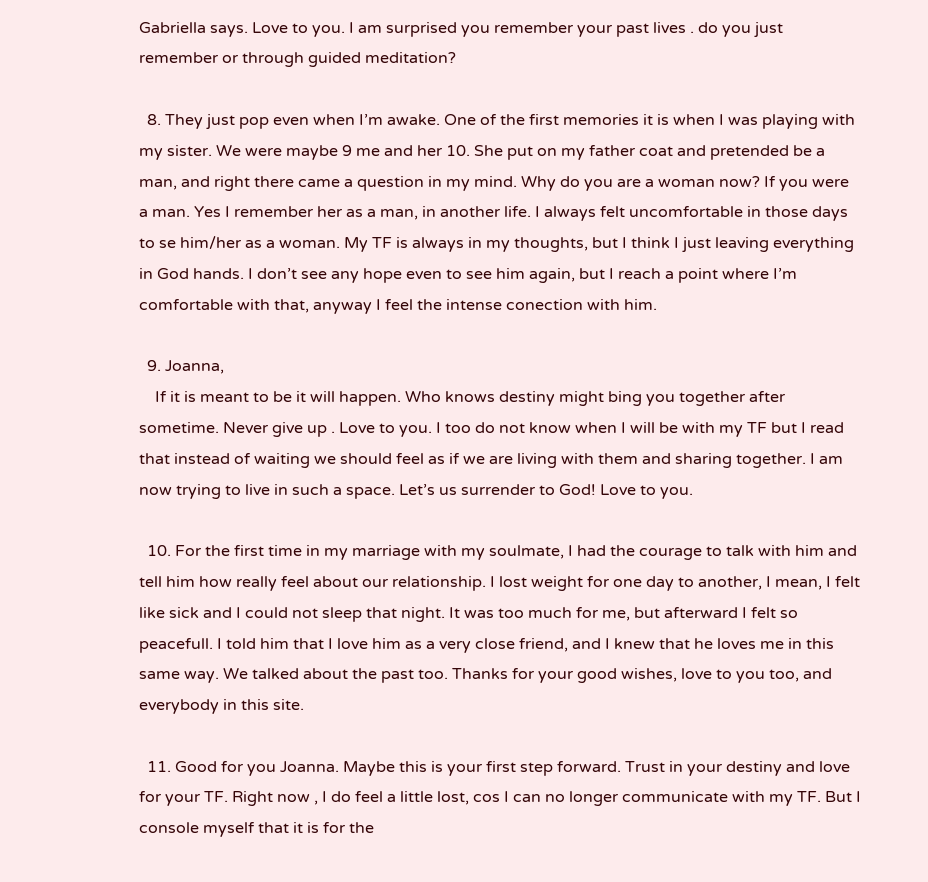Gabriella says. Love to you. I am surprised you remember your past lives . do you just remember or through guided meditation?

  8. They just pop even when I’m awake. One of the first memories it is when I was playing with my sister. We were maybe 9 me and her 10. She put on my father coat and pretended be a man, and right there came a question in my mind. Why do you are a woman now? If you were a man. Yes I remember her as a man, in another life. I always felt uncomfortable in those days to se him/her as a woman. My TF is always in my thoughts, but I think I just leaving everything in God hands. I don’t see any hope even to see him again, but I reach a point where I’m comfortable with that, anyway I feel the intense conection with him.

  9. Joanna,
    If it is meant to be it will happen. Who knows destiny might bing you together after sometime. Never give up . Love to you. I too do not know when I will be with my TF but I read that instead of waiting we should feel as if we are living with them and sharing together. I am now trying to live in such a space. Let’s us surrender to God! Love to you.

  10. For the first time in my marriage with my soulmate, I had the courage to talk with him and tell him how really feel about our relationship. I lost weight for one day to another, I mean, I felt like sick and I could not sleep that night. It was too much for me, but afterward I felt so peacefull. I told him that I love him as a very close friend, and I knew that he loves me in this same way. We talked about the past too. Thanks for your good wishes, love to you too, and everybody in this site.

  11. Good for you Joanna. Maybe this is your first step forward. Trust in your destiny and love for your TF. Right now , I do feel a little lost, cos I can no longer communicate with my TF. But I console myself that it is for the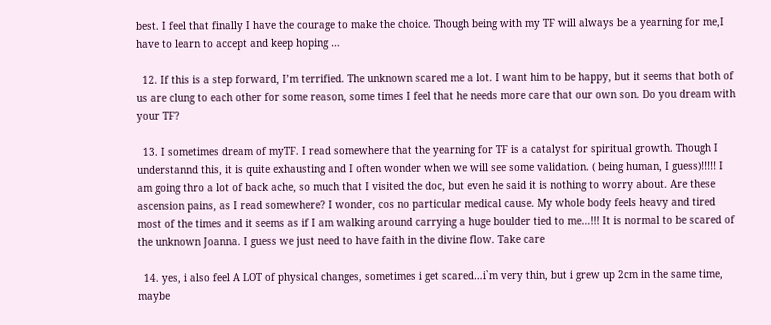best. I feel that finally I have the courage to make the choice. Though being with my TF will always be a yearning for me,I have to learn to accept and keep hoping …

  12. If this is a step forward, I’m terrified. The unknown scared me a lot. I want him to be happy, but it seems that both of us are clung to each other for some reason, some times I feel that he needs more care that our own son. Do you dream with your TF?

  13. I sometimes dream of myTF. I read somewhere that the yearning for TF is a catalyst for spiritual growth. Though I understannd this, it is quite exhausting and I often wonder when we will see some validation. ( being human, I guess)!!!!! I am going thro a lot of back ache, so much that I visited the doc, but even he said it is nothing to worry about. Are these ascension pains, as I read somewhere? I wonder, cos no particular medical cause. My whole body feels heavy and tired most of the times and it seems as if I am walking around carrying a huge boulder tied to me…!!! It is normal to be scared of the unknown Joanna. I guess we just need to have faith in the divine flow. Take care

  14. yes, i also feel A LOT of physical changes, sometimes i get scared…i`m very thin, but i grew up 2cm in the same time, maybe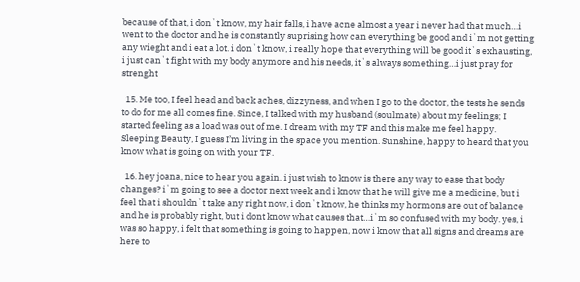because of that, i don`t know, my hair falls, i have acne almost a year i never had that much…i went to the doctor and he is constantly suprising how can everything be good and i`m not getting any wieght and i eat a lot. i don`t know, i really hope that everything will be good it`s exhausting, i just can`t fight with my body anymore and his needs, it`s always something…i just pray for strenght

  15. Me too, I feel head and back aches, dizzyness, and when I go to the doctor, the tests he sends to do for me all comes fine. Since, I talked with my husband (soulmate) about my feelings; I started feeling as a load was out of me. I dream with my TF and this make me feel happy. Sleeping Beauty, I guess I’m living in the space you mention. Sunshine, happy to heard that you know what is going on with your TF.

  16. hey joana, nice to hear you again. i just wish to know is there any way to ease that body changes? i`m going to see a doctor next week and i know that he will give me a medicine, but i feel that i shouldn`t take any right now, i don`t know, he thinks my hormons are out of balance and he is probably right, but i dont know what causes that…i`m so confused with my body. yes, i was so happy, i felt that something is going to happen, now i know that all signs and dreams are here to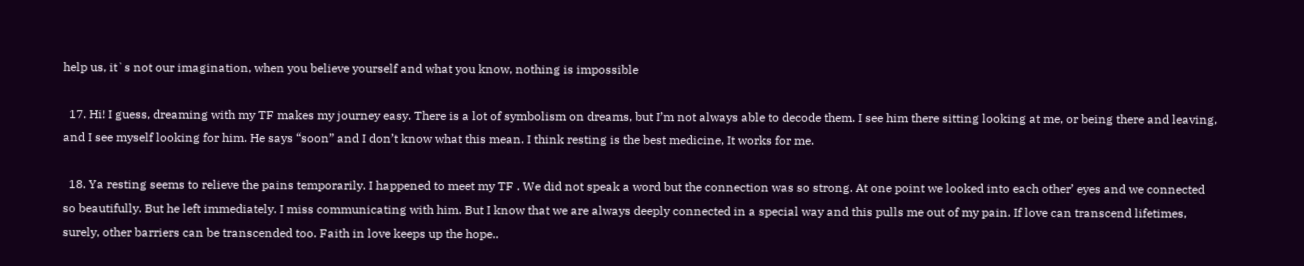help us, it`s not our imagination, when you believe yourself and what you know, nothing is impossible

  17. Hi! I guess, dreaming with my TF makes my journey easy. There is a lot of symbolism on dreams, but I’m not always able to decode them. I see him there sitting looking at me, or being there and leaving, and I see myself looking for him. He says “soon” and I don’t know what this mean. I think resting is the best medicine, It works for me.

  18. Ya resting seems to relieve the pains temporarily. I happened to meet my TF . We did not speak a word but the connection was so strong. At one point we looked into each other’ eyes and we connected so beautifully. But he left immediately. I miss communicating with him. But I know that we are always deeply connected in a special way and this pulls me out of my pain. If love can transcend lifetimes, surely, other barriers can be transcended too. Faith in love keeps up the hope..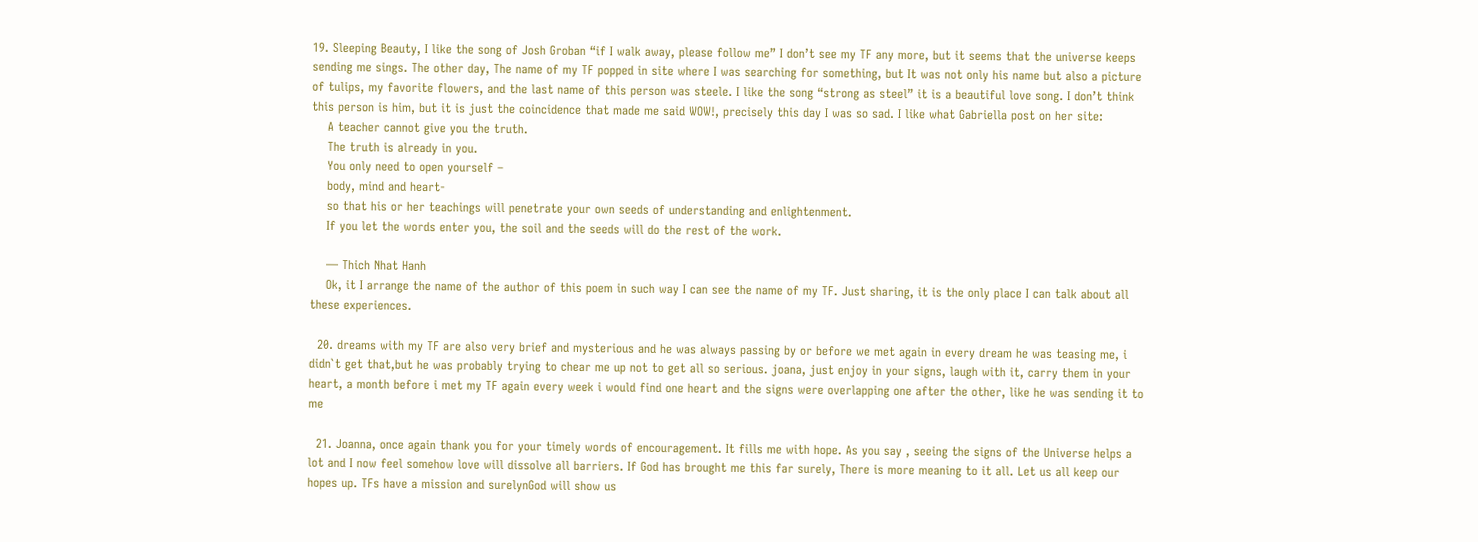19. Sleeping Beauty, I like the song of Josh Groban “if I walk away, please follow me” I don’t see my TF any more, but it seems that the universe keeps sending me sings. The other day, The name of my TF popped in site where I was searching for something, but It was not only his name but also a picture of tulips, my favorite flowers, and the last name of this person was steele. I like the song “strong as steel” it is a beautiful love song. I don’t think this person is him, but it is just the coincidence that made me said WOW!, precisely this day I was so sad. I like what Gabriella post on her site:
    A teacher cannot give you the truth.
    The truth is already in you.
    You only need to open yourself –
    body, mind and heart-
    so that his or her teachings will penetrate your own seeds of understanding and enlightenment.
    If you let the words enter you, the soil and the seeds will do the rest of the work.

    — Thich Nhat Hanh
    Ok, it I arrange the name of the author of this poem in such way I can see the name of my TF. Just sharing, it is the only place I can talk about all these experiences.

  20. dreams with my TF are also very brief and mysterious and he was always passing by or before we met again in every dream he was teasing me, i didn`t get that,but he was probably trying to chear me up not to get all so serious. joana, just enjoy in your signs, laugh with it, carry them in your heart, a month before i met my TF again every week i would find one heart and the signs were overlapping one after the other, like he was sending it to me

  21. Joanna, once again thank you for your timely words of encouragement. It fills me with hope. As you say , seeing the signs of the Universe helps a lot and I now feel somehow love will dissolve all barriers. If God has brought me this far surely, There is more meaning to it all. Let us all keep our hopes up. TFs have a mission and surelynGod will show us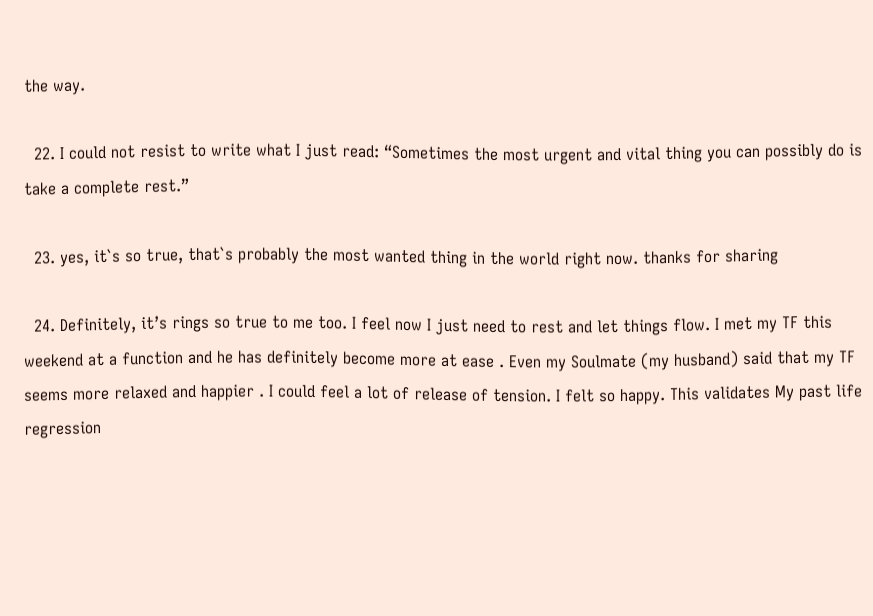the way.

  22. I could not resist to write what I just read: “Sometimes the most urgent and vital thing you can possibly do is take a complete rest.”

  23. yes, it`s so true, that`s probably the most wanted thing in the world right now. thanks for sharing

  24. Definitely, it’s rings so true to me too. I feel now I just need to rest and let things flow. I met my TF this weekend at a function and he has definitely become more at ease . Even my Soulmate (my husband) said that my TF seems more relaxed and happier . I could feel a lot of release of tension. I felt so happy. This validates My past life regression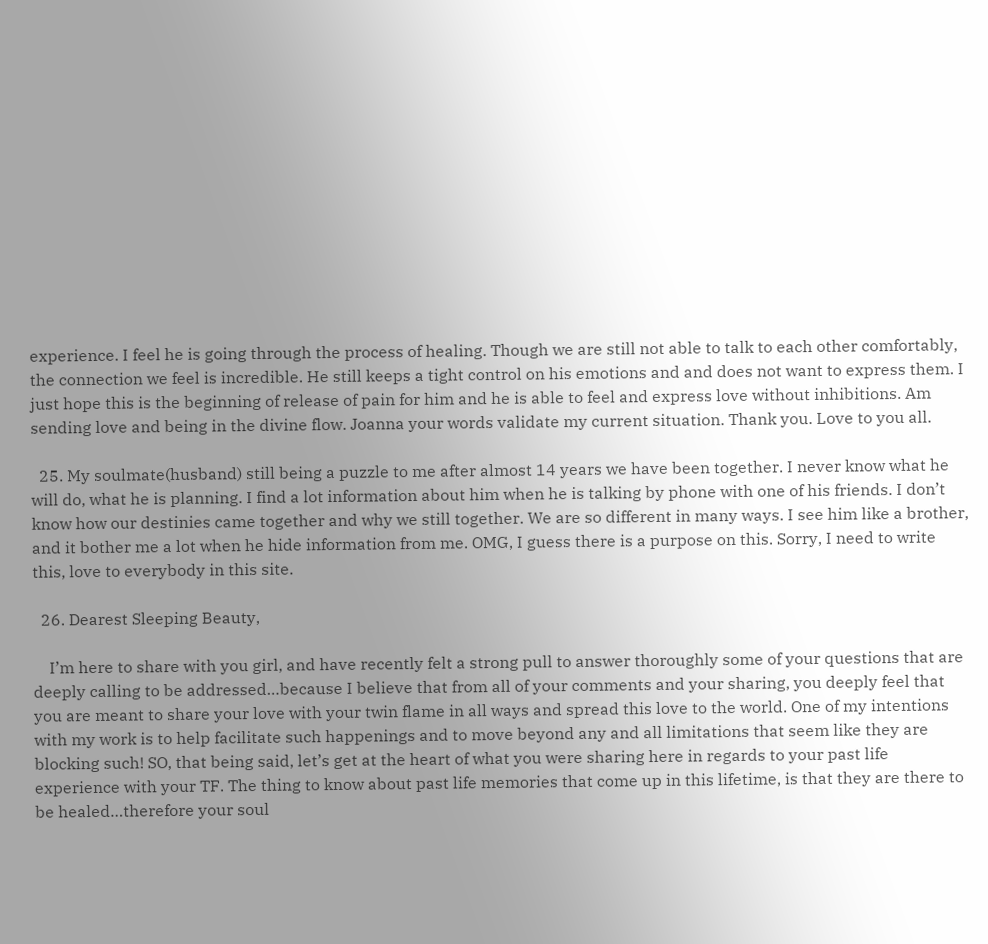experience. I feel he is going through the process of healing. Though we are still not able to talk to each other comfortably, the connection we feel is incredible. He still keeps a tight control on his emotions and and does not want to express them. I just hope this is the beginning of release of pain for him and he is able to feel and express love without inhibitions. Am sending love and being in the divine flow. Joanna your words validate my current situation. Thank you. Love to you all.

  25. My soulmate(husband) still being a puzzle to me after almost 14 years we have been together. I never know what he will do, what he is planning. I find a lot information about him when he is talking by phone with one of his friends. I don’t know how our destinies came together and why we still together. We are so different in many ways. I see him like a brother, and it bother me a lot when he hide information from me. OMG, I guess there is a purpose on this. Sorry, I need to write this, love to everybody in this site.

  26. Dearest Sleeping Beauty,

    I’m here to share with you girl, and have recently felt a strong pull to answer thoroughly some of your questions that are deeply calling to be addressed…because I believe that from all of your comments and your sharing, you deeply feel that you are meant to share your love with your twin flame in all ways and spread this love to the world. One of my intentions with my work is to help facilitate such happenings and to move beyond any and all limitations that seem like they are blocking such! SO, that being said, let’s get at the heart of what you were sharing here in regards to your past life experience with your TF. The thing to know about past life memories that come up in this lifetime, is that they are there to be healed…therefore your soul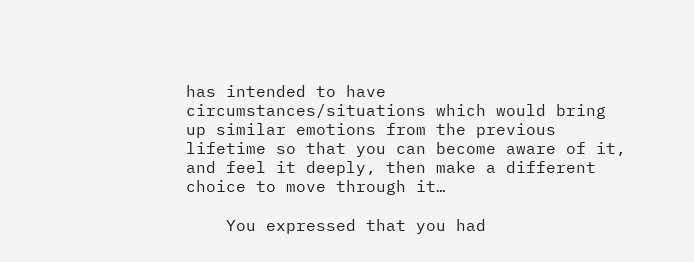has intended to have circumstances/situations which would bring up similar emotions from the previous lifetime so that you can become aware of it, and feel it deeply, then make a different choice to move through it…

    You expressed that you had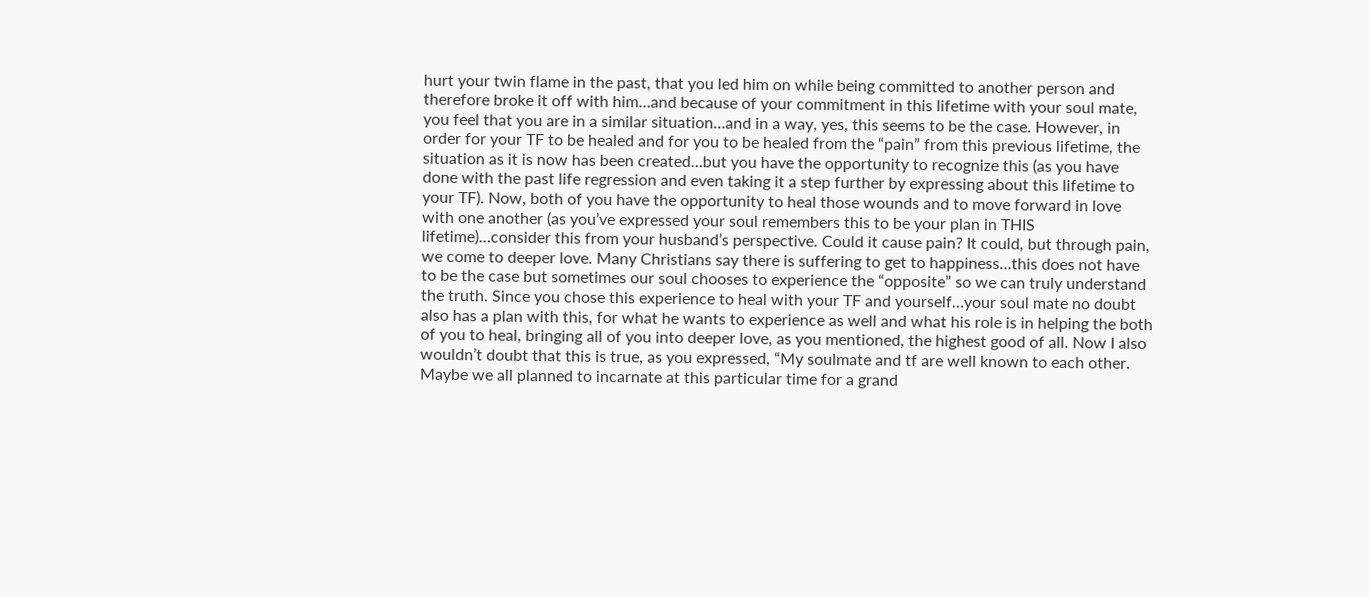hurt your twin flame in the past, that you led him on while being committed to another person and therefore broke it off with him…and because of your commitment in this lifetime with your soul mate, you feel that you are in a similar situation…and in a way, yes, this seems to be the case. However, in order for your TF to be healed and for you to be healed from the “pain” from this previous lifetime, the situation as it is now has been created…but you have the opportunity to recognize this (as you have done with the past life regression and even taking it a step further by expressing about this lifetime to your TF). Now, both of you have the opportunity to heal those wounds and to move forward in love with one another (as you’ve expressed your soul remembers this to be your plan in THIS lifetime)…consider this from your husband’s perspective. Could it cause pain? It could, but through pain, we come to deeper love. Many Christians say there is suffering to get to happiness…this does not have to be the case but sometimes our soul chooses to experience the “opposite” so we can truly understand the truth. Since you chose this experience to heal with your TF and yourself…your soul mate no doubt also has a plan with this, for what he wants to experience as well and what his role is in helping the both of you to heal, bringing all of you into deeper love, as you mentioned, the highest good of all. Now I also wouldn’t doubt that this is true, as you expressed, “My soulmate and tf are well known to each other. Maybe we all planned to incarnate at this particular time for a grand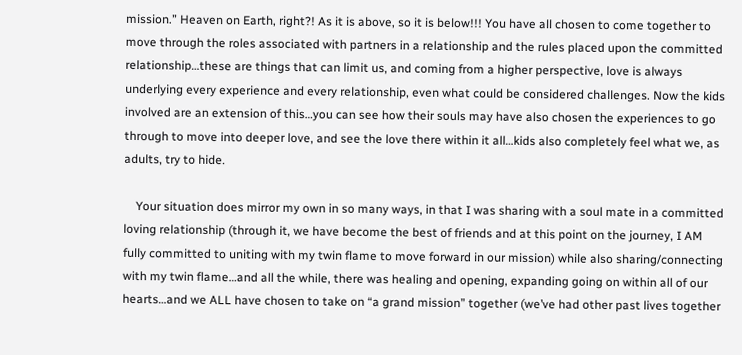mission.” Heaven on Earth, right?! As it is above, so it is below!!! You have all chosen to come together to move through the roles associated with partners in a relationship and the rules placed upon the committed relationship…these are things that can limit us, and coming from a higher perspective, love is always underlying every experience and every relationship, even what could be considered challenges. Now the kids involved are an extension of this…you can see how their souls may have also chosen the experiences to go through to move into deeper love, and see the love there within it all…kids also completely feel what we, as adults, try to hide.

    Your situation does mirror my own in so many ways, in that I was sharing with a soul mate in a committed loving relationship (through it, we have become the best of friends and at this point on the journey, I AM fully committed to uniting with my twin flame to move forward in our mission) while also sharing/connecting with my twin flame…and all the while, there was healing and opening, expanding going on within all of our hearts…and we ALL have chosen to take on “a grand mission” together (we’ve had other past lives together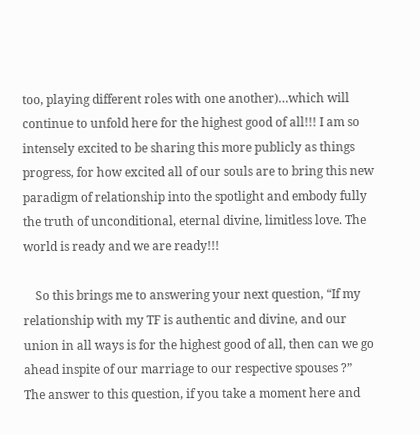too, playing different roles with one another)…which will continue to unfold here for the highest good of all!!! I am so intensely excited to be sharing this more publicly as things progress, for how excited all of our souls are to bring this new paradigm of relationship into the spotlight and embody fully the truth of unconditional, eternal divine, limitless love. The world is ready and we are ready!!!

    So this brings me to answering your next question, “If my relationship with my TF is authentic and divine, and our union in all ways is for the highest good of all, then can we go ahead inspite of our marriage to our respective spouses ?” The answer to this question, if you take a moment here and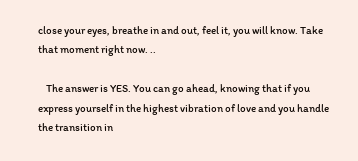close your eyes, breathe in and out, feel it, you will know. Take that moment right now. ..

    The answer is YES. You can go ahead, knowing that if you express yourself in the highest vibration of love and you handle the transition in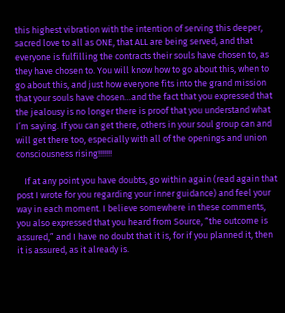this highest vibration with the intention of serving this deeper, sacred love to all as ONE, that ALL are being served, and that everyone is fulfilling the contracts their souls have chosen to, as they have chosen to. You will know how to go about this, when to go about this, and just how everyone fits into the grand mission that your souls have chosen…and the fact that you expressed that the jealousy is no longer there is proof that you understand what I’m saying. If you can get there, others in your soul group can and will get there too, especially with all of the openings and union consciousness rising!!!!!!!

    If at any point you have doubts, go within again (read again that post I wrote for you regarding your inner guidance) and feel your way in each moment. I believe somewhere in these comments, you also expressed that you heard from Source, “the outcome is assured,” and I have no doubt that it is, for if you planned it, then it is assured, as it already is.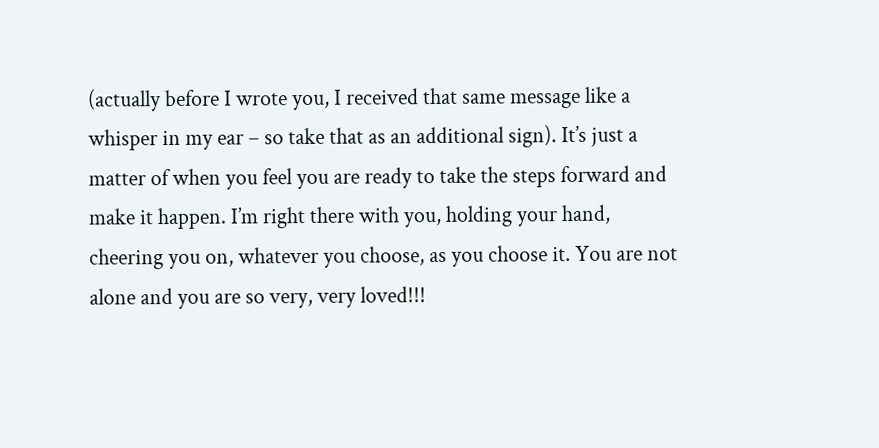(actually before I wrote you, I received that same message like a whisper in my ear – so take that as an additional sign). It’s just a matter of when you feel you are ready to take the steps forward and make it happen. I’m right there with you, holding your hand, cheering you on, whatever you choose, as you choose it. You are not alone and you are so very, very loved!!!